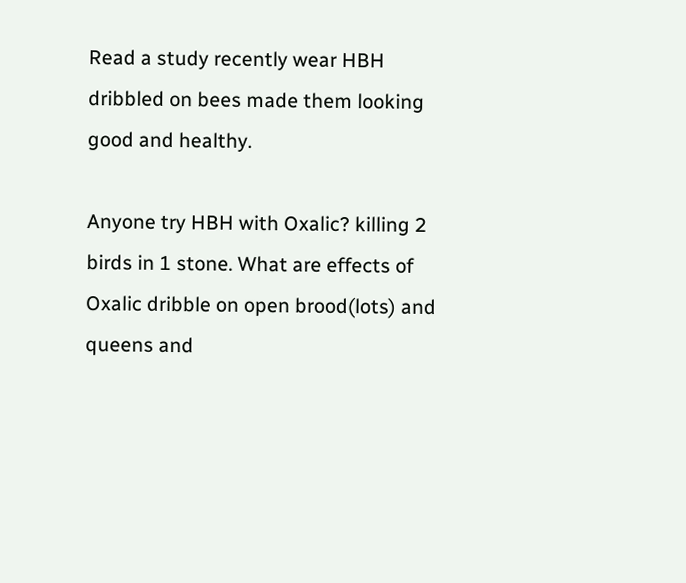Read a study recently wear HBH dribbled on bees made them looking good and healthy.

Anyone try HBH with Oxalic? killing 2 birds in 1 stone. What are effects of Oxalic dribble on open brood(lots) and queens and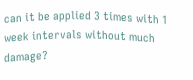can it be applied 3 times with 1 week intervals without much damage?